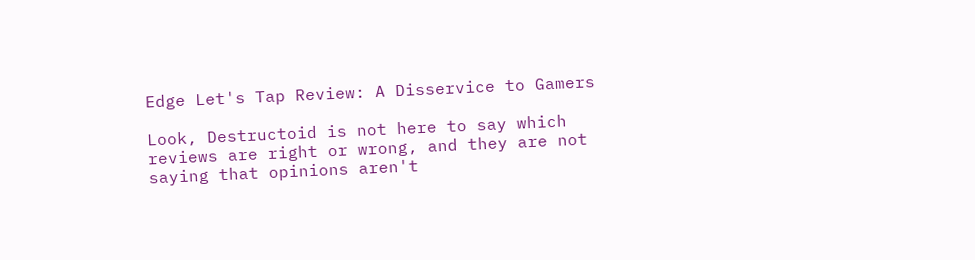Edge Let's Tap Review: A Disservice to Gamers

Look, Destructoid is not here to say which reviews are right or wrong, and they are not saying that opinions aren't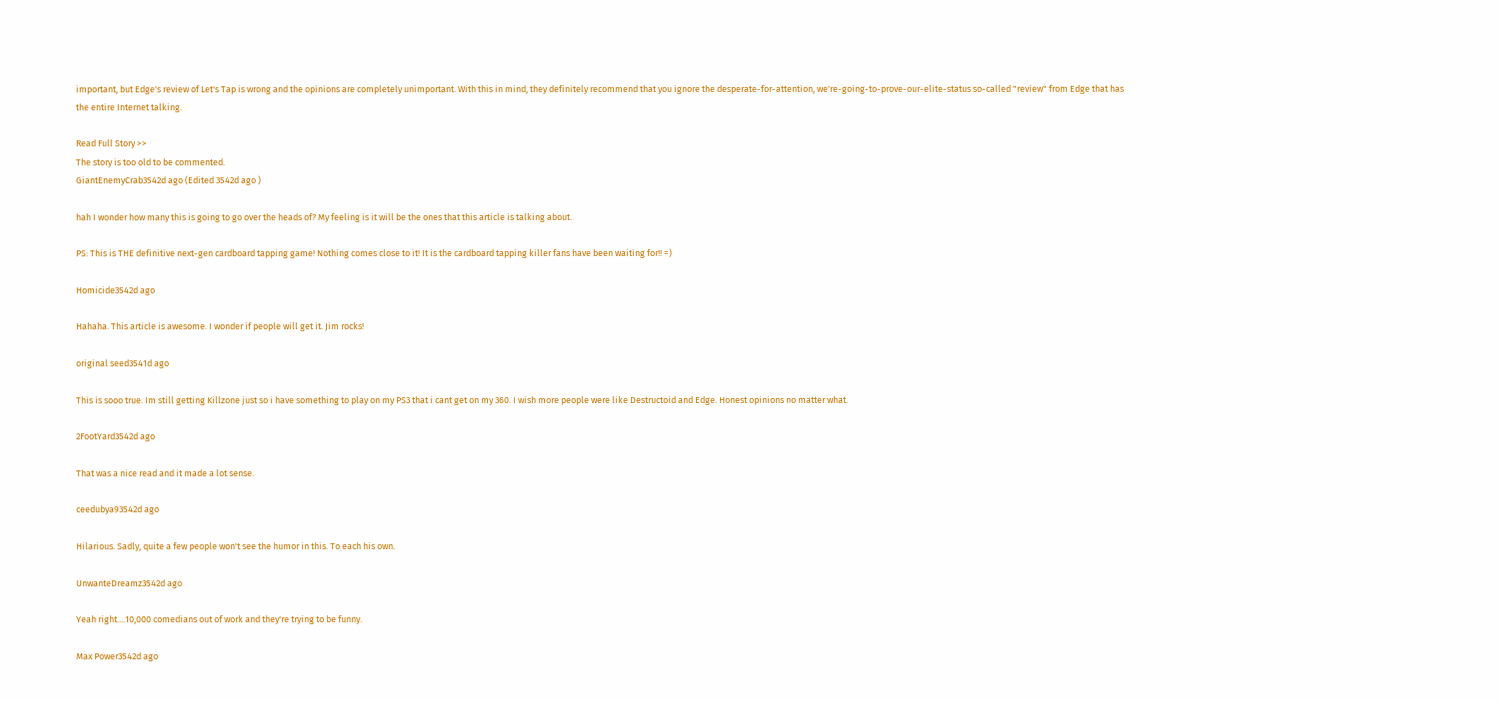important, but Edge's review of Let's Tap is wrong and the opinions are completely unimportant. With this in mind, they definitely recommend that you ignore the desperate-for-attention, we're-going-to-prove-our-elite-status so-called "review" from Edge that has the entire Internet talking.

Read Full Story >>
The story is too old to be commented.
GiantEnemyCrab3542d ago (Edited 3542d ago )

hah I wonder how many this is going to go over the heads of? My feeling is it will be the ones that this article is talking about.

PS: This is THE definitive next-gen cardboard tapping game! Nothing comes close to it! It is the cardboard tapping killer fans have been waiting for!! =)

Homicide3542d ago

Hahaha. This article is awesome. I wonder if people will get it. Jim rocks!

original seed3541d ago

This is sooo true. Im still getting Killzone just so i have something to play on my PS3 that i cant get on my 360. I wish more people were like Destructoid and Edge. Honest opinions no matter what.

2FootYard3542d ago

That was a nice read and it made a lot sense.

ceedubya93542d ago

Hilarious. Sadly, quite a few people won't see the humor in this. To each his own.

UnwanteDreamz3542d ago

Yeah right....10,000 comedians out of work and they're trying to be funny.

Max Power3542d ago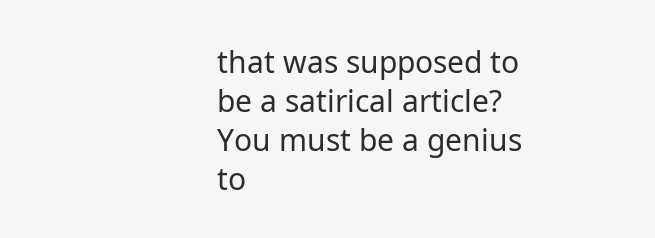that was supposed to be a satirical article? You must be a genius to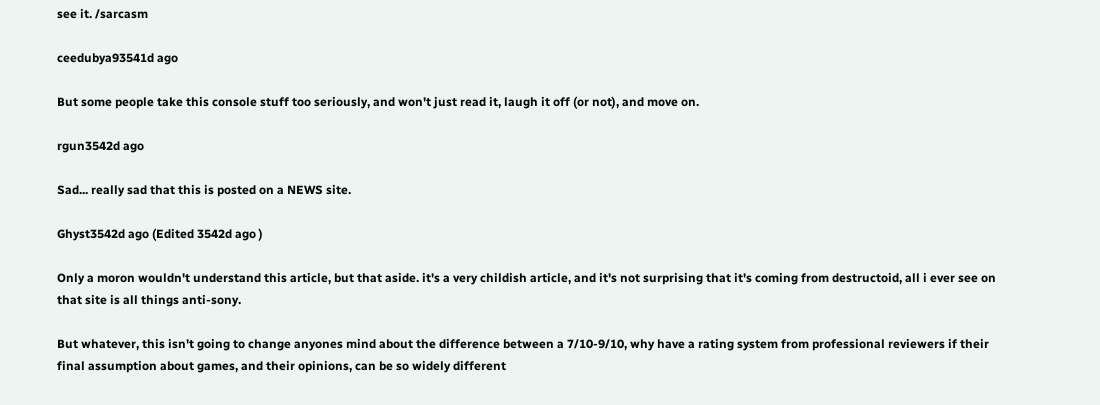see it. /sarcasm

ceedubya93541d ago

But some people take this console stuff too seriously, and won't just read it, laugh it off (or not), and move on.

rgun3542d ago

Sad... really sad that this is posted on a NEWS site.

Ghyst3542d ago (Edited 3542d ago )

Only a moron wouldn't understand this article, but that aside. it's a very childish article, and it's not surprising that it's coming from destructoid, all i ever see on that site is all things anti-sony.

But whatever, this isn't going to change anyones mind about the difference between a 7/10-9/10, why have a rating system from professional reviewers if their final assumption about games, and their opinions, can be so widely different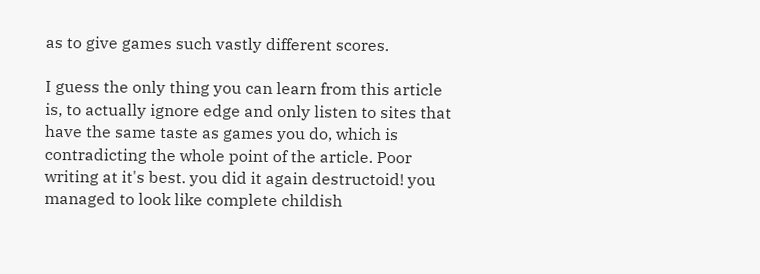as to give games such vastly different scores.

I guess the only thing you can learn from this article is, to actually ignore edge and only listen to sites that have the same taste as games you do, which is contradicting the whole point of the article. Poor writing at it's best. you did it again destructoid! you managed to look like complete childish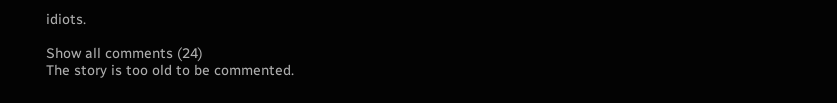idiots.

Show all comments (24)
The story is too old to be commented.